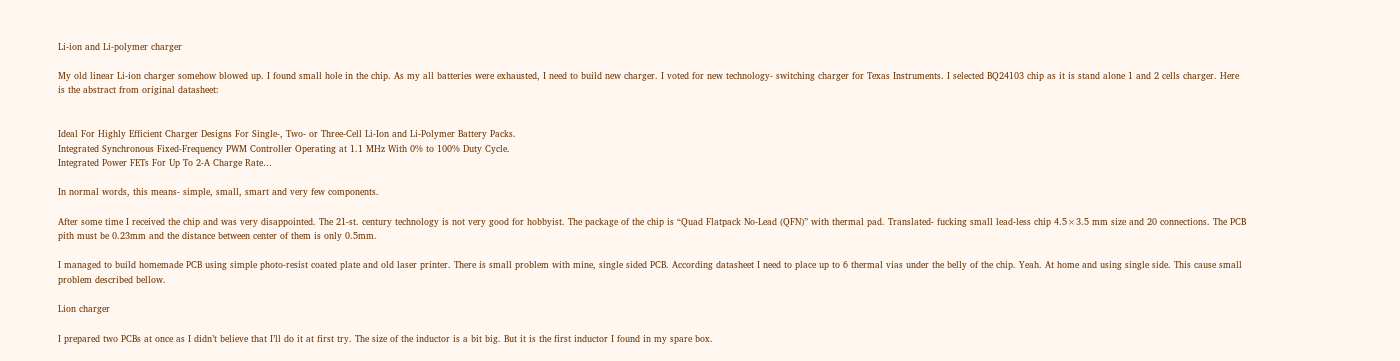Li-ion and Li-polymer charger

My old linear Li-ion charger somehow blowed up. I found small hole in the chip. As my all batteries were exhausted, I need to build new charger. I voted for new technology- switching charger for Texas Instruments. I selected BQ24103 chip as it is stand alone 1 and 2 cells charger. Here is the abstract from original datasheet:


Ideal For Highly Efficient Charger Designs For Single-, Two- or Three-Cell Li-Ion and Li-Polymer Battery Packs.
Integrated Synchronous Fixed-Frequency PWM Controller Operating at 1.1 MHz With 0% to 100% Duty Cycle.
Integrated Power FETs For Up To 2-A Charge Rate…

In normal words, this means- simple, small, smart and very few components.

After some time I received the chip and was very disappointed. The 21-st. century technology is not very good for hobbyist. The package of the chip is “Quad Flatpack No-Lead (QFN)” with thermal pad. Translated- fucking small lead-less chip 4.5×3.5 mm size and 20 connections. The PCB pith must be 0.23mm and the distance between center of them is only 0.5mm.

I managed to build homemade PCB using simple photo-resist coated plate and old laser printer. There is small problem with mine, single sided PCB. According datasheet I need to place up to 6 thermal vias under the belly of the chip. Yeah. At home and using single side. This cause small problem described bellow.

Lion charger

I prepared two PCBs at once as I didn’t believe that I’ll do it at first try. The size of the inductor is a bit big. But it is the first inductor I found in my spare box.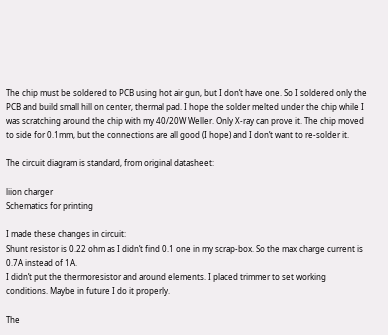The chip must be soldered to PCB using hot air gun, but I don’t have one. So I soldered only the PCB and build small hill on center, thermal pad. I hope the solder melted under the chip while I was scratching around the chip with my 40/20W Weller. Only X-ray can prove it. The chip moved to side for 0.1mm, but the connections are all good (I hope) and I don’t want to re-solder it.

The circuit diagram is standard, from original datasheet:

liion charger
Schematics for printing

I made these changes in circuit:
Shunt resistor is 0.22 ohm as I didn’t find 0.1 one in my scrap-box. So the max charge current is 0.7A instead of 1A.
I didn’t put the thermoresistor and around elements. I placed trimmer to set working conditions. Maybe in future I do it properly.

The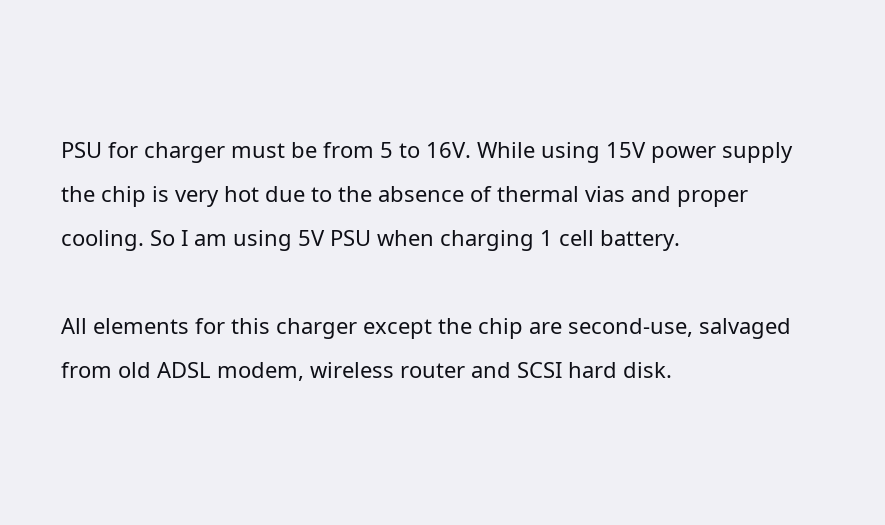PSU for charger must be from 5 to 16V. While using 15V power supply the chip is very hot due to the absence of thermal vias and proper cooling. So I am using 5V PSU when charging 1 cell battery.

All elements for this charger except the chip are second-use, salvaged from old ADSL modem, wireless router and SCSI hard disk.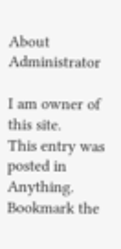About Administrator

I am owner of this site.
This entry was posted in Anything. Bookmark the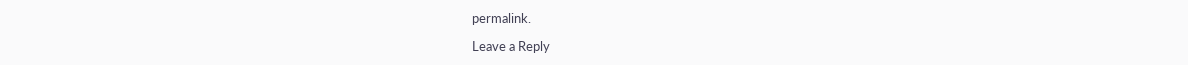permalink.

Leave a Reply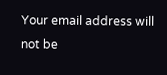Your email address will not be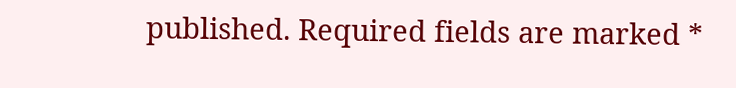published. Required fields are marked *